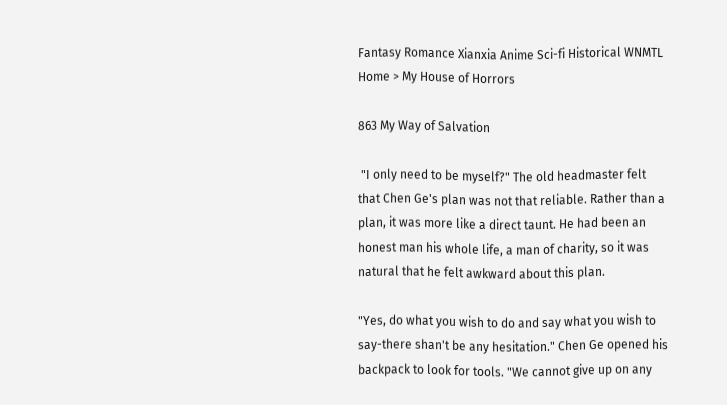Fantasy Romance Xianxia Anime Sci-fi Historical WNMTL
Home > My House of Horrors

863 My Way of Salvation

 "I only need to be myself?" The old headmaster felt that Chen Ge's plan was not that reliable. Rather than a plan, it was more like a direct taunt. He had been an honest man his whole life, a man of charity, so it was natural that he felt awkward about this plan.

"Yes, do what you wish to do and say what you wish to say-there shan't be any hesitation." Chen Ge opened his backpack to look for tools. "We cannot give up on any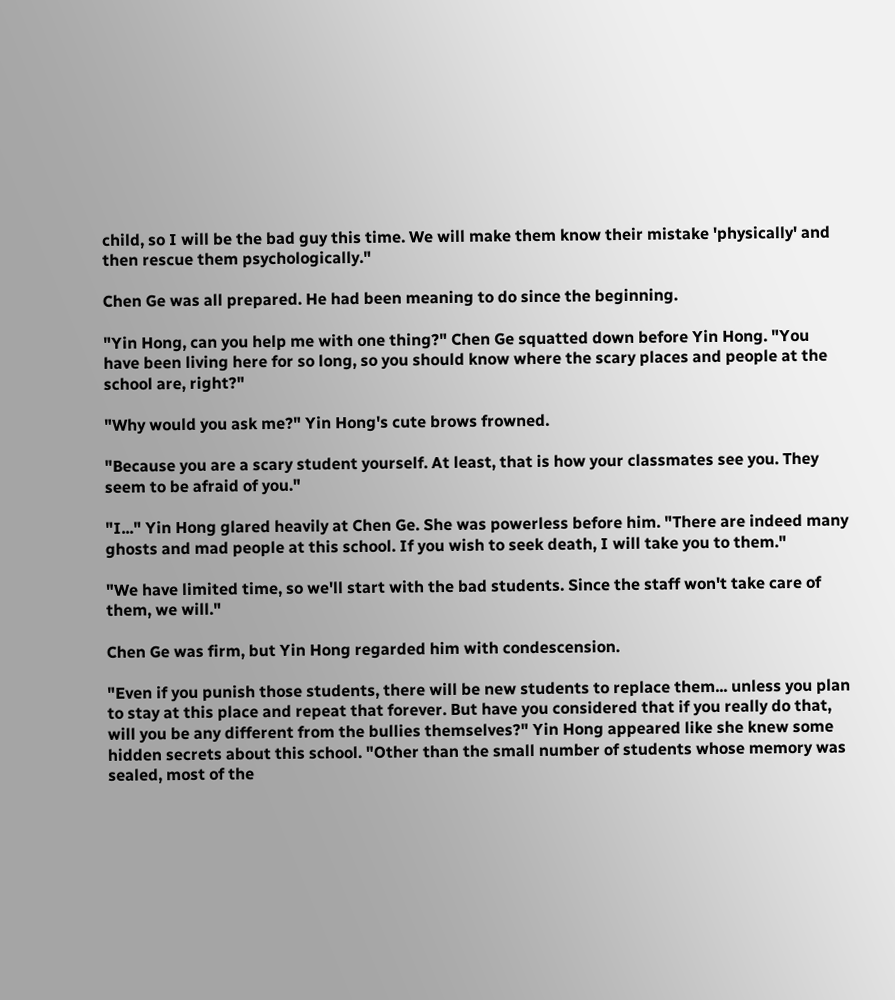child, so I will be the bad guy this time. We will make them know their mistake 'physically' and then rescue them psychologically."

Chen Ge was all prepared. He had been meaning to do since the beginning.

"Yin Hong, can you help me with one thing?" Chen Ge squatted down before Yin Hong. "You have been living here for so long, so you should know where the scary places and people at the school are, right?"

"Why would you ask me?" Yin Hong's cute brows frowned.

"Because you are a scary student yourself. At least, that is how your classmates see you. They seem to be afraid of you."

"I..." Yin Hong glared heavily at Chen Ge. She was powerless before him. "There are indeed many ghosts and mad people at this school. If you wish to seek death, I will take you to them."

"We have limited time, so we'll start with the bad students. Since the staff won't take care of them, we will."

Chen Ge was firm, but Yin Hong regarded him with condescension.

"Even if you punish those students, there will be new students to replace them... unless you plan to stay at this place and repeat that forever. But have you considered that if you really do that, will you be any different from the bullies themselves?" Yin Hong appeared like she knew some hidden secrets about this school. "Other than the small number of students whose memory was sealed, most of the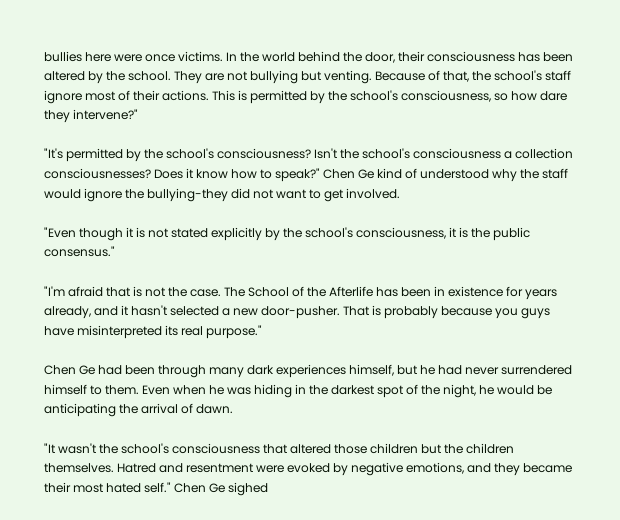bullies here were once victims. In the world behind the door, their consciousness has been altered by the school. They are not bullying but venting. Because of that, the school's staff ignore most of their actions. This is permitted by the school's consciousness, so how dare they intervene?"

"It's permitted by the school's consciousness? Isn't the school's consciousness a collection consciousnesses? Does it know how to speak?" Chen Ge kind of understood why the staff would ignore the bullying-they did not want to get involved.

"Even though it is not stated explicitly by the school's consciousness, it is the public consensus."

"I'm afraid that is not the case. The School of the Afterlife has been in existence for years already, and it hasn't selected a new door-pusher. That is probably because you guys have misinterpreted its real purpose."

Chen Ge had been through many dark experiences himself, but he had never surrendered himself to them. Even when he was hiding in the darkest spot of the night, he would be anticipating the arrival of dawn.

"It wasn't the school's consciousness that altered those children but the children themselves. Hatred and resentment were evoked by negative emotions, and they became their most hated self." Chen Ge sighed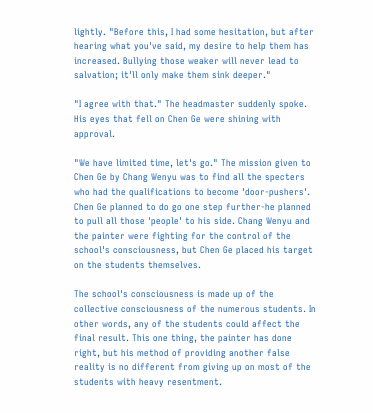lightly. "Before this, I had some hesitation, but after hearing what you've said, my desire to help them has increased. Bullying those weaker will never lead to salvation; it'll only make them sink deeper."

"I agree with that." The headmaster suddenly spoke. His eyes that fell on Chen Ge were shining with approval.

"We have limited time, let's go." The mission given to Chen Ge by Chang Wenyu was to find all the specters who had the qualifications to become 'door-pushers'. Chen Ge planned to do go one step further-he planned to pull all those 'people' to his side. Chang Wenyu and the painter were fighting for the control of the school's consciousness, but Chen Ge placed his target on the students themselves.

The school's consciousness is made up of the collective consciousness of the numerous students. In other words, any of the students could affect the final result. This one thing, the painter has done right, but his method of providing another false reality is no different from giving up on most of the students with heavy resentment.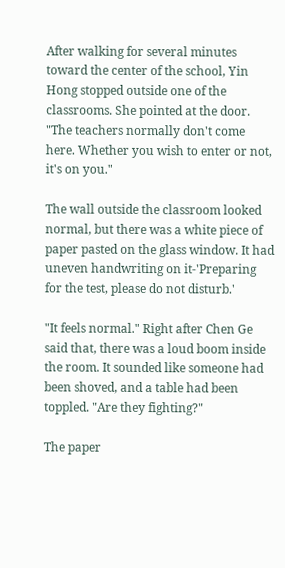After walking for several minutes toward the center of the school, Yin Hong stopped outside one of the classrooms. She pointed at the door. "The teachers normally don't come here. Whether you wish to enter or not, it's on you."

The wall outside the classroom looked normal, but there was a white piece of paper pasted on the glass window. It had uneven handwriting on it-'Preparing for the test, please do not disturb.'

"It feels normal." Right after Chen Ge said that, there was a loud boom inside the room. It sounded like someone had been shoved, and a table had been toppled. "Are they fighting?"

The paper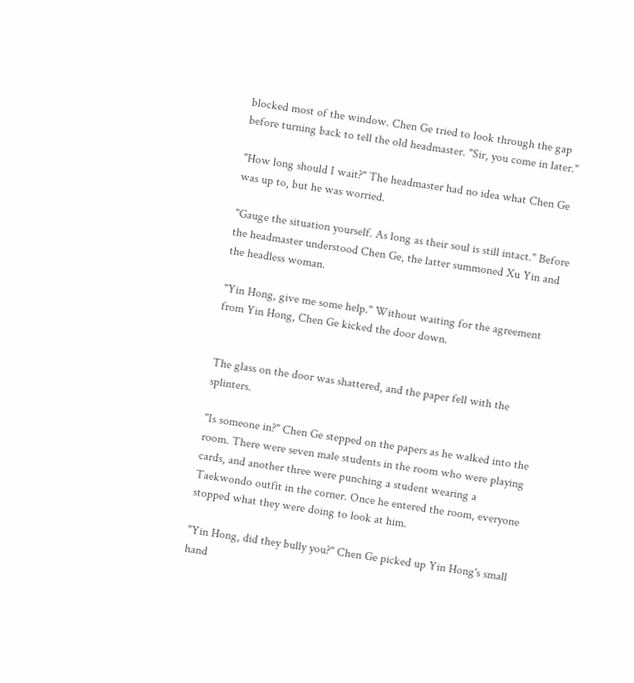blocked most of the window. Chen Ge tried to look through the gap before turning back to tell the old headmaster. "Sir, you come in later."

"How long should I wait?" The headmaster had no idea what Chen Ge was up to, but he was worried.

"Gauge the situation yourself. As long as their soul is still intact." Before the headmaster understood Chen Ge, the latter summoned Xu Yin and the headless woman.

"Yin Hong, give me some help." Without waiting for the agreement from Yin Hong, Chen Ge kicked the door down.


The glass on the door was shattered, and the paper fell with the splinters.

"Is someone in?" Chen Ge stepped on the papers as he walked into the room. There were seven male students in the room who were playing cards, and another three were punching a student wearing a Taekwondo outfit in the corner. Once he entered the room, everyone stopped what they were doing to look at him.

"Yin Hong, did they bully you?" Chen Ge picked up Yin Hong's small hand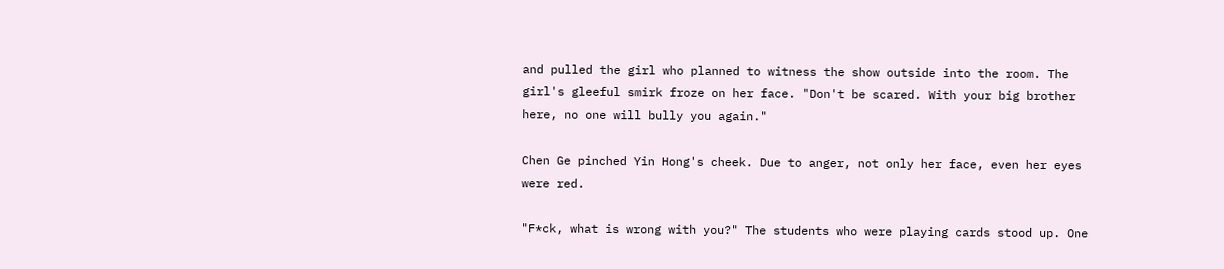and pulled the girl who planned to witness the show outside into the room. The girl's gleeful smirk froze on her face. "Don't be scared. With your big brother here, no one will bully you again."

Chen Ge pinched Yin Hong's cheek. Due to anger, not only her face, even her eyes were red.

"F*ck, what is wrong with you?" The students who were playing cards stood up. One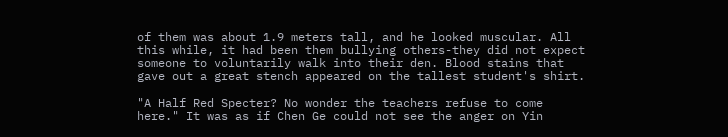of them was about 1.9 meters tall, and he looked muscular. All this while, it had been them bullying others-they did not expect someone to voluntarily walk into their den. Blood stains that gave out a great stench appeared on the tallest student's shirt.

"A Half Red Specter? No wonder the teachers refuse to come here." It was as if Chen Ge could not see the anger on Yin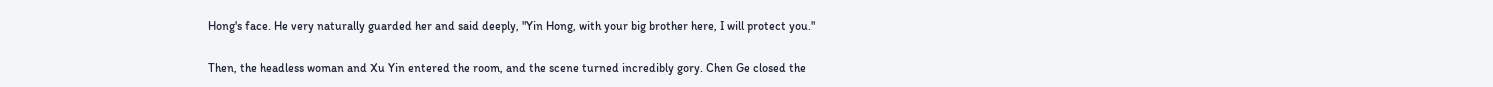Hong's face. He very naturally guarded her and said deeply, "Yin Hong, with your big brother here, I will protect you."

Then, the headless woman and Xu Yin entered the room, and the scene turned incredibly gory. Chen Ge closed the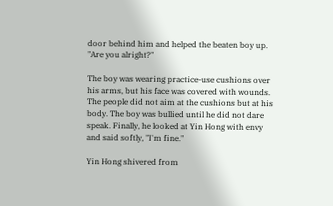door behind him and helped the beaten boy up. "Are you alright?"

The boy was wearing practice-use cushions over his arms, but his face was covered with wounds. The people did not aim at the cushions but at his body. The boy was bullied until he did not dare speak. Finally, he looked at Yin Hong with envy and said softly, "I'm fine."

Yin Hong shivered from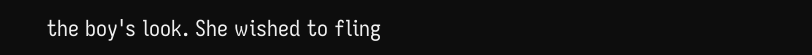the boy's look. She wished to fling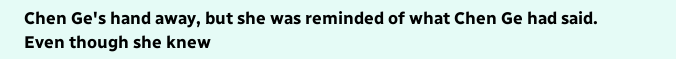Chen Ge's hand away, but she was reminded of what Chen Ge had said. Even though she knew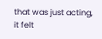that was just acting, it felt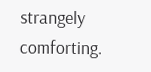strangely comforting.